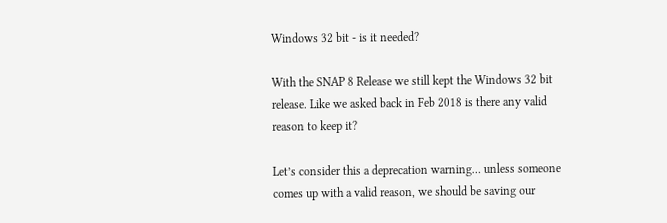Windows 32 bit - is it needed?

With the SNAP 8 Release we still kept the Windows 32 bit release. Like we asked back in Feb 2018 is there any valid reason to keep it?

Let’s consider this a deprecation warning… unless someone comes up with a valid reason, we should be saving our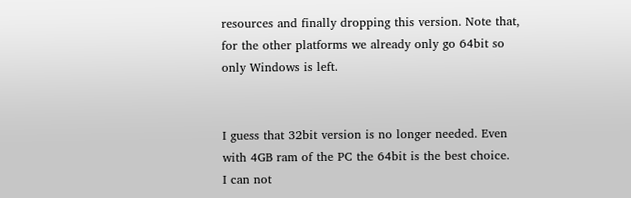resources and finally dropping this version. Note that, for the other platforms we already only go 64bit so only Windows is left.


I guess that 32bit version is no longer needed. Even with 4GB ram of the PC the 64bit is the best choice.
I can not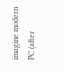imagine modern PC (after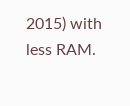2015) with less RAM.